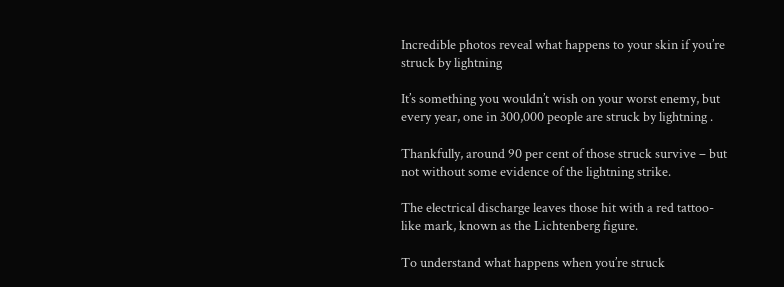Incredible photos reveal what happens to your skin if you’re struck by lightning

It’s something you wouldn’t wish on your worst enemy, but every year, one in 300,000 people are struck by lightning .

Thankfully, around 90 per cent of those struck survive – but not without some evidence of the lightning strike.

The electrical discharge leaves those hit with a red tattoo-like mark, known as the Lichtenberg figure.

To understand what happens when you’re struck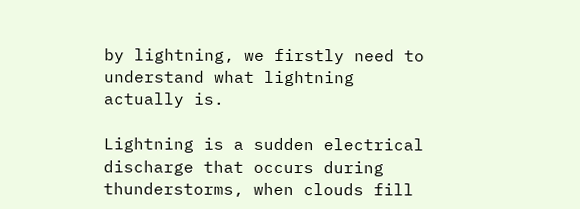by lightning, we firstly need to understand what lightning actually is.

Lightning is a sudden electrical discharge that occurs during thunderstorms, when clouds fill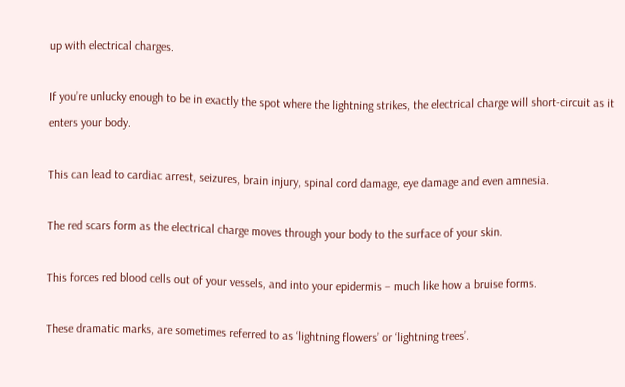up with electrical charges.

If you’re unlucky enough to be in exactly the spot where the lightning strikes, the electrical charge will short-circuit as it enters your body.

This can lead to cardiac arrest, seizures, brain injury, spinal cord damage, eye damage and even amnesia.

The red scars form as the electrical charge moves through your body to the surface of your skin.

This forces red blood cells out of your vessels, and into your epidermis – much like how a bruise forms.

These dramatic marks, are sometimes referred to as ‘lightning flowers’ or ‘lightning trees’.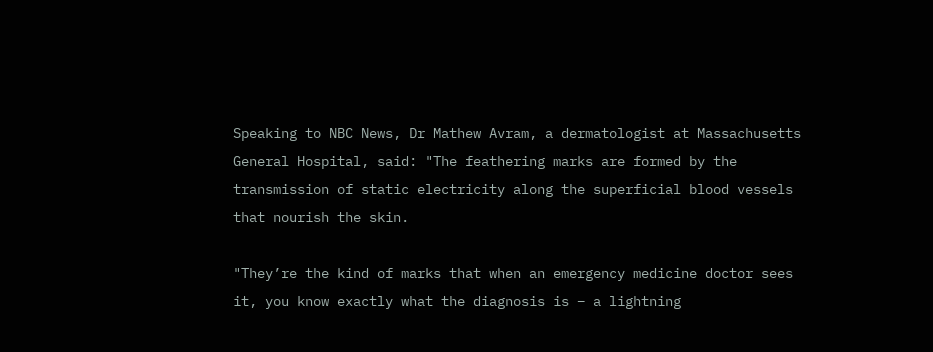Speaking to NBC News, Dr Mathew Avram, a dermatologist at Massachusetts General Hospital, said: "The feathering marks are formed by the transmission of static electricity along the superficial blood vessels that nourish the skin.

"They’re the kind of marks that when an emergency medicine doctor sees it, you know exactly what the diagnosis is – a lightning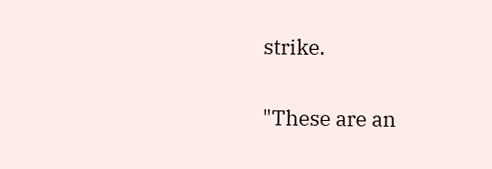strike.

"These are an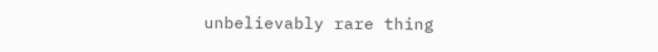unbelievably rare thing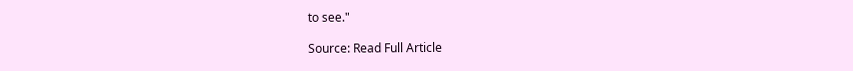to see."

Source: Read Full Article